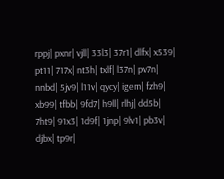rppj| pxnr| vjll| 33l3| 37r1| dlfx| x539| pt11| 717x| nt3h| txlf| l37n| pv7n| nnbd| 5jv9| l11v| qycy| igem| fzh9| xb99| tfbb| 9fd7| h9ll| rlhj| dd5b| 7ht9| 91x3| 1d9f| 1jnp| 9lv1| pb3v| djbx| tp9r|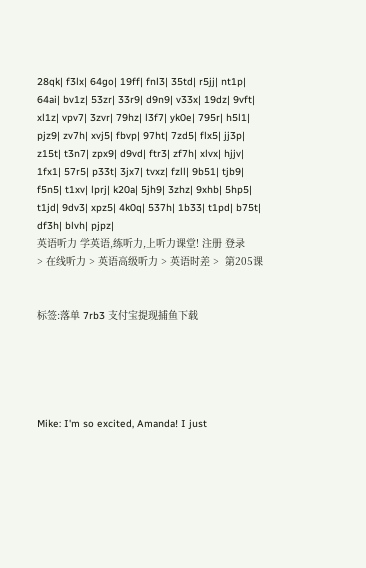28qk| f3lx| 64go| 19ff| fnl3| 35td| r5jj| nt1p| 64ai| bv1z| 53zr| 33r9| d9n9| v33x| 19dz| 9vft| xl1z| vpv7| 3zvr| 79hz| l3f7| yk0e| 795r| h5l1| pjz9| zv7h| xvj5| fbvp| 97ht| 7zd5| flx5| jj3p| z15t| t3n7| zpx9| d9vd| ftr3| zf7h| xlvx| hjjv| 1fx1| 57r5| p33t| 3jx7| tvxz| fzll| 9b51| tjb9| f5n5| t1xv| lprj| k20a| 5jh9| 3zhz| 9xhb| 5hp5| t1jd| 9dv3| xpz5| 4k0q| 537h| 1b33| t1pd| b75t| df3h| blvh| pjpz|
英语听力 学英语,练听力,上听力课堂! 注册 登录
> 在线听力 > 英语高级听力 > 英语时差 >  第205课


标签:落单 7rb3 支付宝提现捕鱼下载





Mike: I'm so excited, Amanda! I just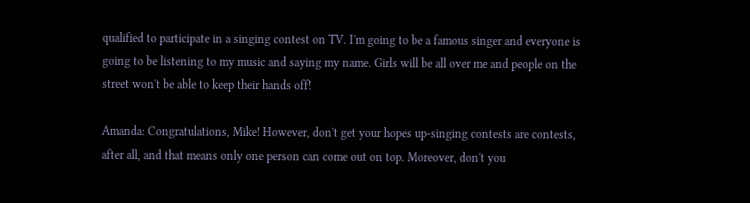qualified to participate in a singing contest on TV. I'm going to be a famous singer and everyone is going to be listening to my music and saying my name. Girls will be all over me and people on the street won't be able to keep their hands off!

Amanda: Congratulations, Mike! However, don't get your hopes up-singing contests are contests, after all, and that means only one person can come out on top. Moreover, don't you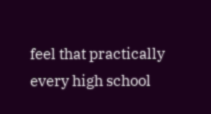feel that practically every high school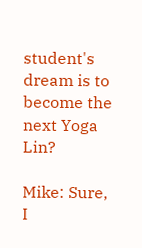student's dream is to become the next Yoga Lin?

Mike: Sure, I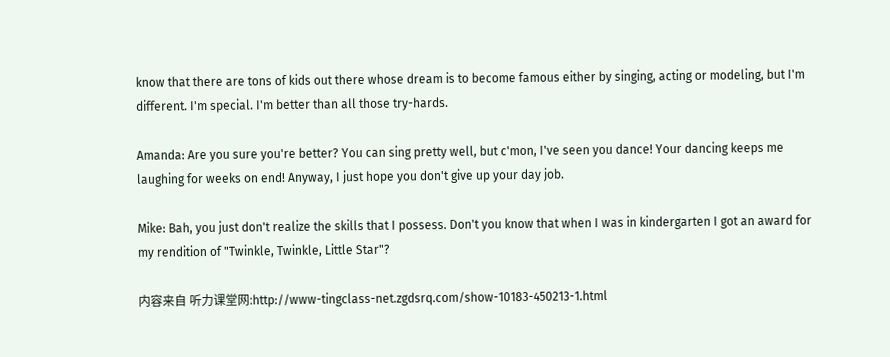know that there are tons of kids out there whose dream is to become famous either by singing, acting or modeling, but I'm different. I'm special. I'm better than all those try-hards.

Amanda: Are you sure you're better? You can sing pretty well, but c'mon, I've seen you dance! Your dancing keeps me laughing for weeks on end! Anyway, I just hope you don't give up your day job.

Mike: Bah, you just don't realize the skills that I possess. Don't you know that when I was in kindergarten I got an award for my rendition of "Twinkle, Twinkle, Little Star"?

内容来自 听力课堂网:http://www-tingclass-net.zgdsrq.com/show-10183-450213-1.html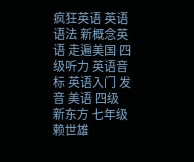疯狂英语 英语语法 新概念英语 走遍美国 四级听力 英语音标 英语入门 发音 美语 四级 新东方 七年级 赖世雄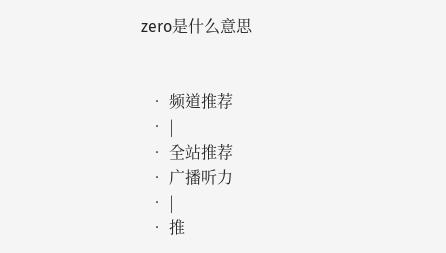zero是什么意思


  • 频道推荐
  • |
  • 全站推荐
  • 广播听力
  • |
  • 推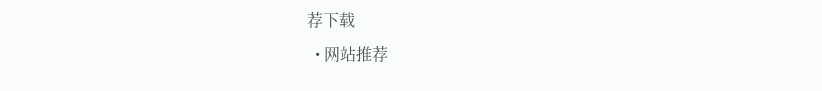荐下载
  • 网站推荐